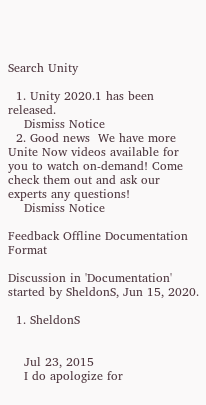Search Unity

  1. Unity 2020.1 has been released.
    Dismiss Notice
  2. Good news  We have more Unite Now videos available for you to watch on-demand! Come check them out and ask our experts any questions!
    Dismiss Notice

Feedback Offline Documentation Format

Discussion in 'Documentation' started by SheldonS, Jun 15, 2020.

  1. SheldonS


    Jul 23, 2015
    I do apologize for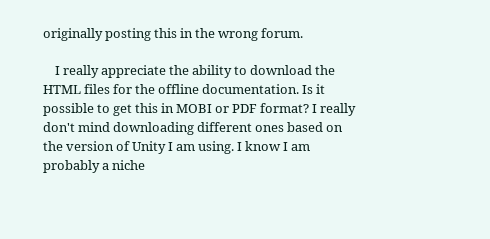originally posting this in the wrong forum.

    I really appreciate the ability to download the HTML files for the offline documentation. Is it possible to get this in MOBI or PDF format? I really don't mind downloading different ones based on the version of Unity I am using. I know I am probably a niche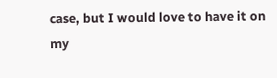case, but I would love to have it on my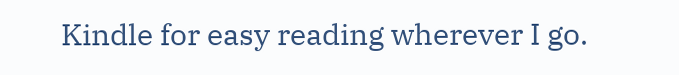Kindle for easy reading wherever I go.